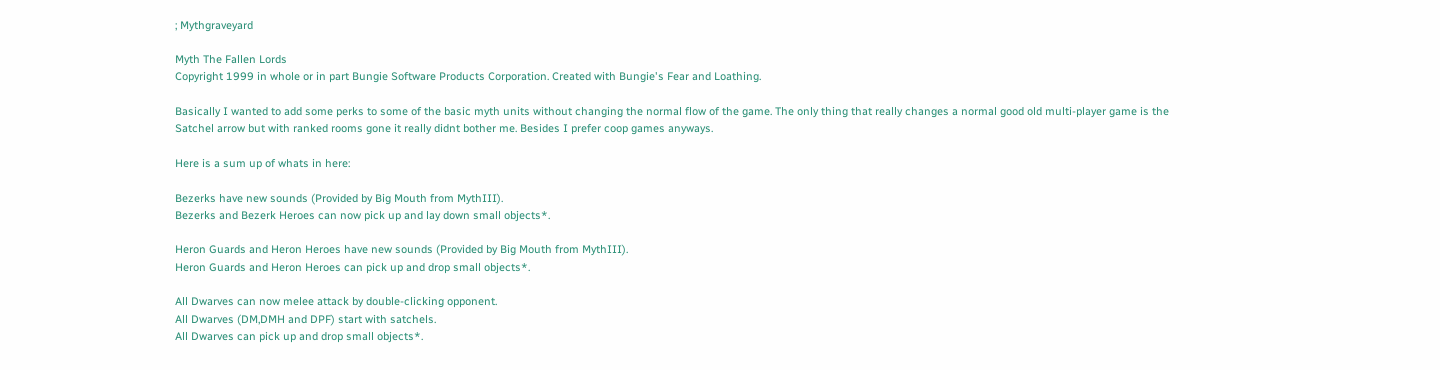; Mythgraveyard

Myth The Fallen Lords
Copyright 1999 in whole or in part Bungie Software Products Corporation. Created with Bungie's Fear and Loathing.

Basically I wanted to add some perks to some of the basic myth units without changing the normal flow of the game. The only thing that really changes a normal good old multi-player game is the Satchel arrow but with ranked rooms gone it really didnt bother me. Besides I prefer coop games anyways.

Here is a sum up of whats in here:

Bezerks have new sounds (Provided by Big Mouth from MythIII).
Bezerks and Bezerk Heroes can now pick up and lay down small objects*.

Heron Guards and Heron Heroes have new sounds (Provided by Big Mouth from MythIII).
Heron Guards and Heron Heroes can pick up and drop small objects*.

All Dwarves can now melee attack by double-clicking opponent.
All Dwarves (DM,DMH and DPF) start with satchels.
All Dwarves can pick up and drop small objects*.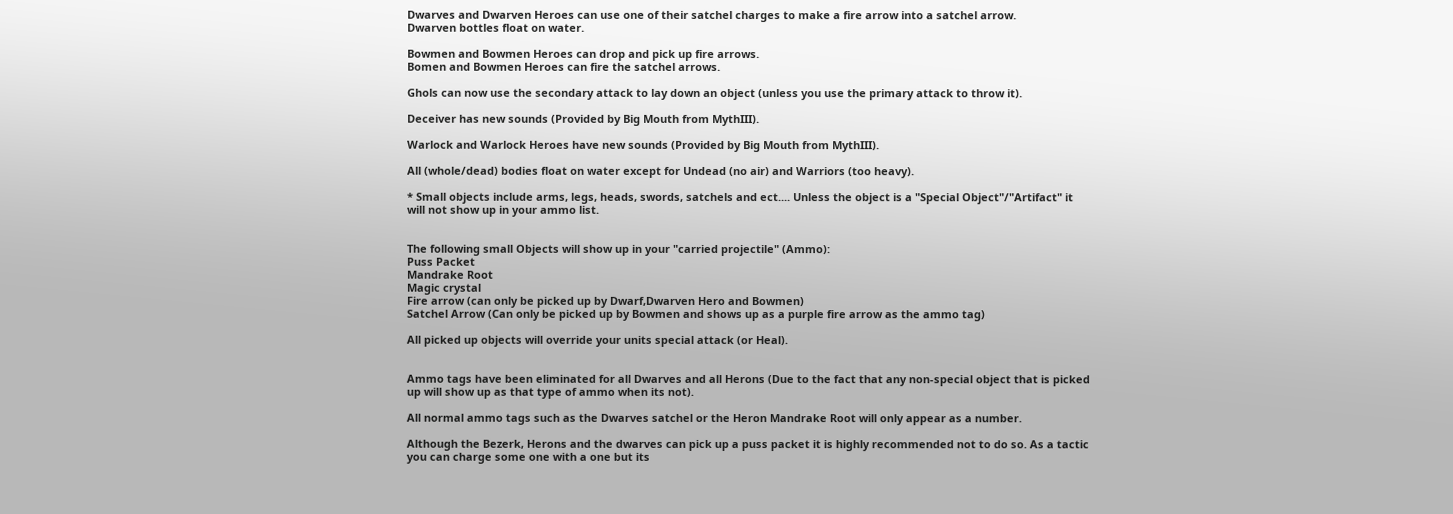Dwarves and Dwarven Heroes can use one of their satchel charges to make a fire arrow into a satchel arrow.
Dwarven bottles float on water.

Bowmen and Bowmen Heroes can drop and pick up fire arrows.
Bomen and Bowmen Heroes can fire the satchel arrows.

Ghols can now use the secondary attack to lay down an object (unless you use the primary attack to throw it).

Deceiver has new sounds (Provided by Big Mouth from MythIII).

Warlock and Warlock Heroes have new sounds (Provided by Big Mouth from MythIII).

All (whole/dead) bodies float on water except for Undead (no air) and Warriors (too heavy).

* Small objects include arms, legs, heads, swords, satchels and ect.... Unless the object is a "Special Object"/"Artifact" it will not show up in your ammo list.


The following small Objects will show up in your "carried projectile" (Ammo):
Puss Packet
Mandrake Root
Magic crystal
Fire arrow (can only be picked up by Dwarf,Dwarven Hero and Bowmen)
Satchel Arrow (Can only be picked up by Bowmen and shows up as a purple fire arrow as the ammo tag)

All picked up objects will override your units special attack (or Heal).


Ammo tags have been eliminated for all Dwarves and all Herons (Due to the fact that any non-special object that is picked up will show up as that type of ammo when its not).

All normal ammo tags such as the Dwarves satchel or the Heron Mandrake Root will only appear as a number.

Although the Bezerk, Herons and the dwarves can pick up a puss packet it is highly recommended not to do so. As a tactic you can charge some one with a one but its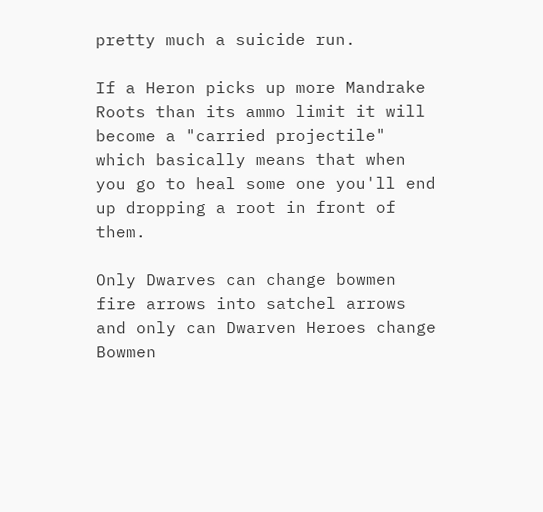pretty much a suicide run.

If a Heron picks up more Mandrake Roots than its ammo limit it will become a "carried projectile" which basically means that when you go to heal some one you'll end up dropping a root in front of them.

Only Dwarves can change bowmen fire arrows into satchel arrows and only can Dwarven Heroes change Bowmen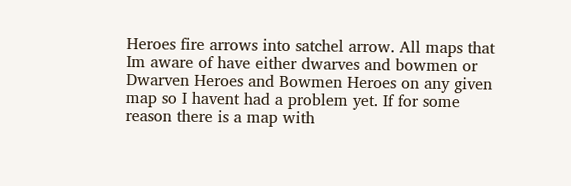Heroes fire arrows into satchel arrow. All maps that Im aware of have either dwarves and bowmen or Dwarven Heroes and Bowmen Heroes on any given map so I havent had a problem yet. If for some reason there is a map with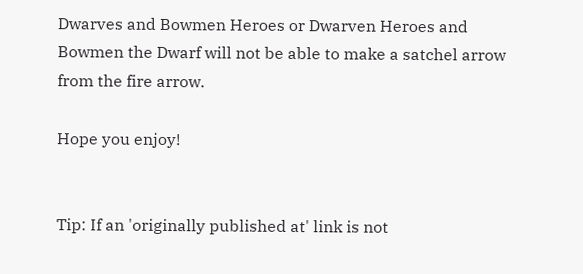Dwarves and Bowmen Heroes or Dwarven Heroes and Bowmen the Dwarf will not be able to make a satchel arrow from the fire arrow.

Hope you enjoy!


Tip: If an 'originally published at' link is not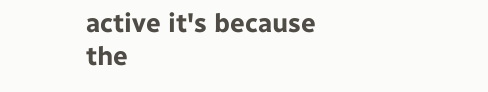active it's because the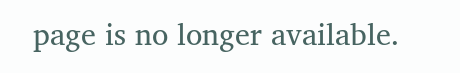page is no longer available.